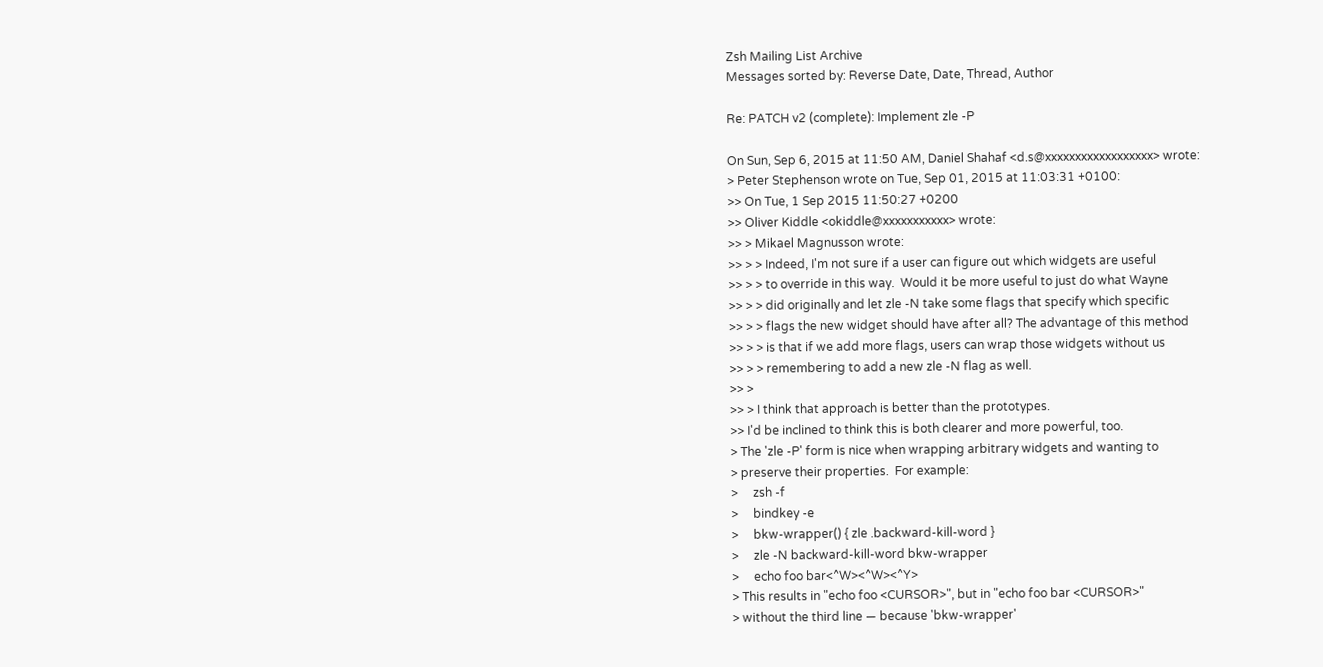Zsh Mailing List Archive
Messages sorted by: Reverse Date, Date, Thread, Author

Re: PATCH v2 (complete): Implement zle -P

On Sun, Sep 6, 2015 at 11:50 AM, Daniel Shahaf <d.s@xxxxxxxxxxxxxxxxxx> wrote:
> Peter Stephenson wrote on Tue, Sep 01, 2015 at 11:03:31 +0100:
>> On Tue, 1 Sep 2015 11:50:27 +0200
>> Oliver Kiddle <okiddle@xxxxxxxxxxx> wrote:
>> > Mikael Magnusson wrote:
>> > > Indeed, I'm not sure if a user can figure out which widgets are useful
>> > > to override in this way.  Would it be more useful to just do what Wayne
>> > > did originally and let zle -N take some flags that specify which specific
>> > > flags the new widget should have after all? The advantage of this method
>> > > is that if we add more flags, users can wrap those widgets without us
>> > > remembering to add a new zle -N flag as well.
>> >
>> > I think that approach is better than the prototypes.
>> I'd be inclined to think this is both clearer and more powerful, too.
> The 'zle -P' form is nice when wrapping arbitrary widgets and wanting to
> preserve their properties.  For example:
>     zsh -f
>     bindkey -e
>     bkw-wrapper() { zle .backward-kill-word }
>     zle -N backward-kill-word bkw-wrapper
>     echo foo bar<^W><^W><^Y>
> This results in "echo foo <CURSOR>", but in "echo foo bar <CURSOR>"
> without the third line — because 'bkw-wrapper'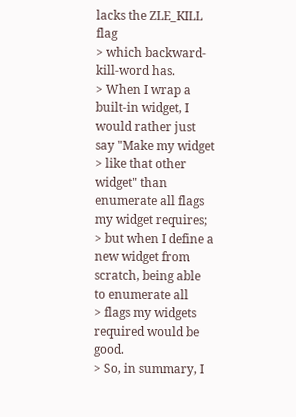lacks the ZLE_KILL flag
> which backward-kill-word has.
> When I wrap a built-in widget, I would rather just say "Make my widget
> like that other widget" than enumerate all flags my widget requires;
> but when I define a new widget from scratch, being able to enumerate all
> flags my widgets required would be good.
> So, in summary, I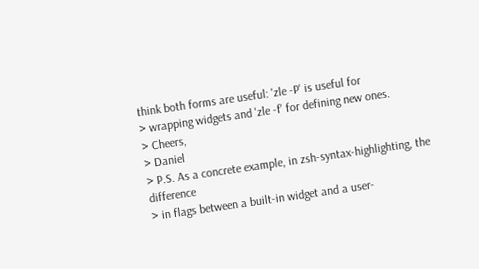think both forms are useful: 'zle -P' is useful for
> wrapping widgets and 'zle -f' for defining new ones.
> Cheers,
> Daniel
> P.S. As a concrete example, in zsh-syntax-highlighting, the difference
> in flags between a built-in widget and a user-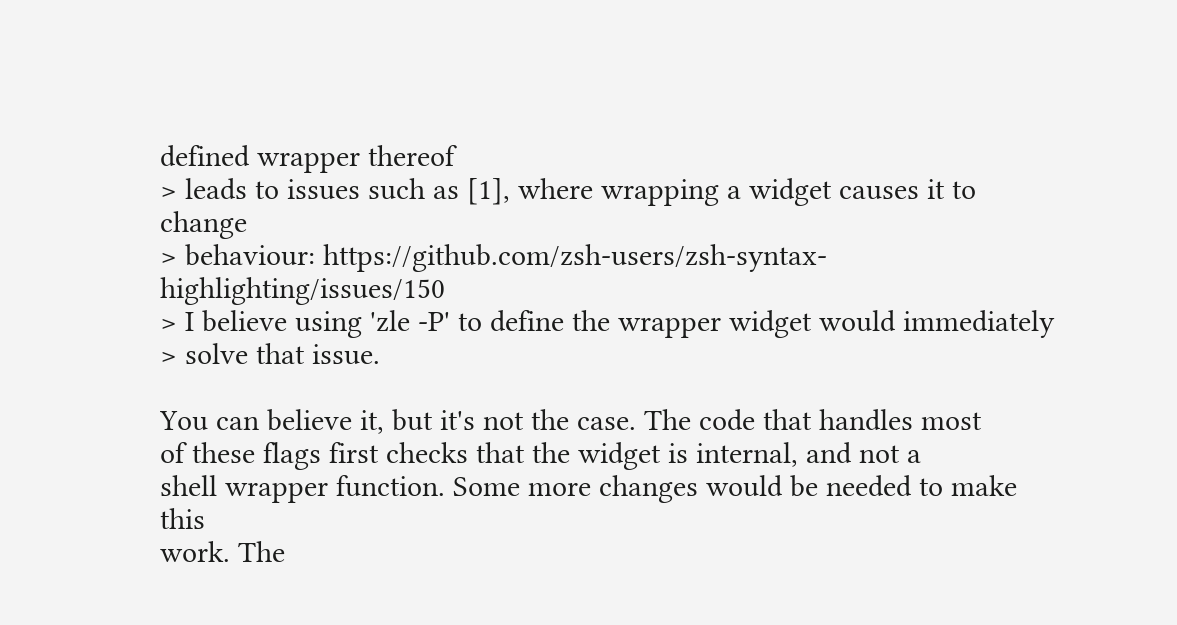defined wrapper thereof
> leads to issues such as [1], where wrapping a widget causes it to change
> behaviour: https://github.com/zsh-users/zsh-syntax-highlighting/issues/150
> I believe using 'zle -P' to define the wrapper widget would immediately
> solve that issue.

You can believe it, but it's not the case. The code that handles most
of these flags first checks that the widget is internal, and not a
shell wrapper function. Some more changes would be needed to make this
work. The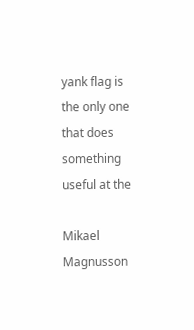yank flag is the only one that does something useful at the

Mikael Magnusson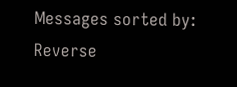Messages sorted by: Reverse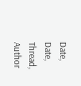Date, Date, Thread, Author